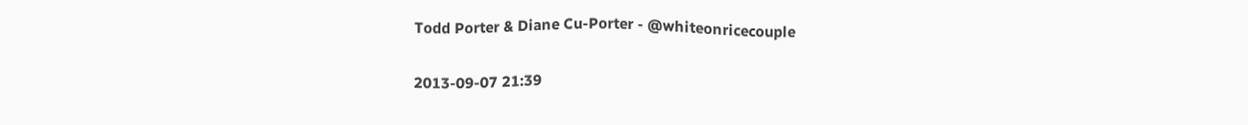Todd Porter & Diane Cu-Porter - @whiteonricecouple

2013-09-07 21:39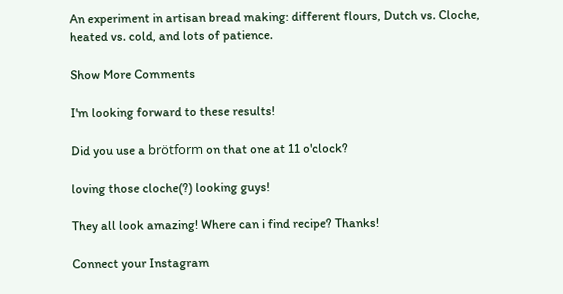An experiment in artisan bread making: different flours, Dutch vs. Cloche, heated vs. cold, and lots of patience.

Show More Comments

I'm looking forward to these results!

Did you use a brötform on that one at 11 o'clock?

loving those cloche(?) looking guys!

They all look amazing! Where can i find recipe? Thanks!

Connect your Instagram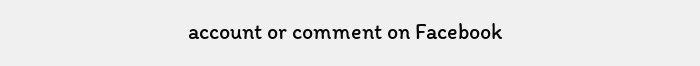account or comment on Facebook